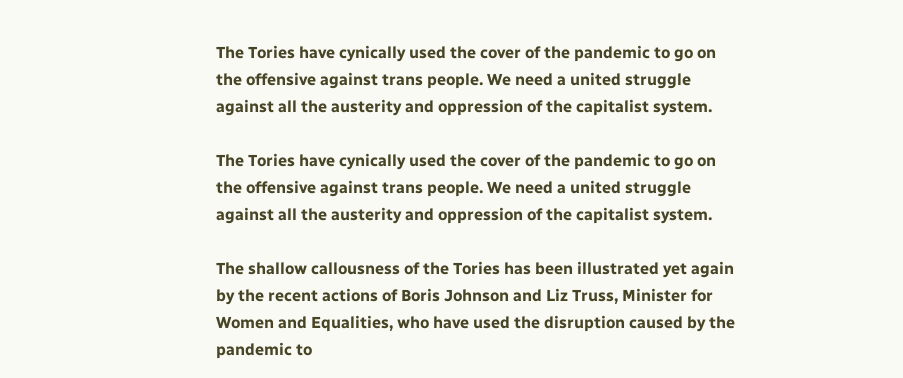The Tories have cynically used the cover of the pandemic to go on the offensive against trans people. We need a united struggle against all the austerity and oppression of the capitalist system.

The Tories have cynically used the cover of the pandemic to go on the offensive against trans people. We need a united struggle against all the austerity and oppression of the capitalist system.

The shallow callousness of the Tories has been illustrated yet again by the recent actions of Boris Johnson and Liz Truss, Minister for Women and Equalities, who have used the disruption caused by the pandemic to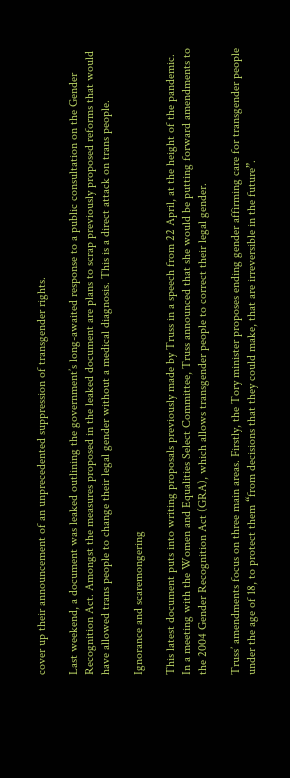cover up their announcement of an unprecedented suppression of transgender rights.

Last weekend, a document was leaked outlining the government’s long-awaited response to a public consultation on the Gender Recognition Act. Amongst the measures proposed in the leaked document are plans to scrap previously proposed reforms that would have allowed trans people to change their legal gender without a medical diagnosis. This is a direct attack on trans people.

Ignorance and scaremongering

This latest document puts into writing proposals previously made by Truss in a speech from 22 April, at the height of the pandemic. In a meeting with the Women and Equalities Select Committee, Truss announced that she would be putting forward amendments to the 2004 Gender Recognition Act (GRA), which allows transgender people to correct their legal gender.

Truss’ amendments focus on three main areas. Firstly, the Tory minister proposes ending gender affirming care for transgender people under the age of 18, to protect them “from decisions that they could make, that are irreversible in the future”.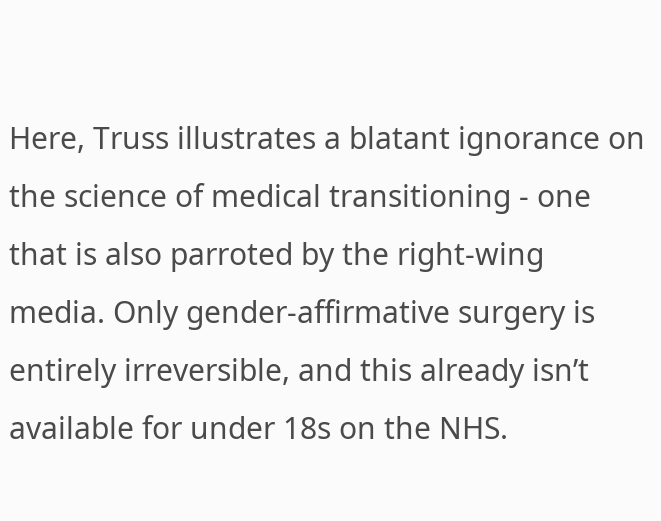Here, Truss illustrates a blatant ignorance on the science of medical transitioning - one that is also parroted by the right-wing media. Only gender-affirmative surgery is entirely irreversible, and this already isn’t available for under 18s on the NHS.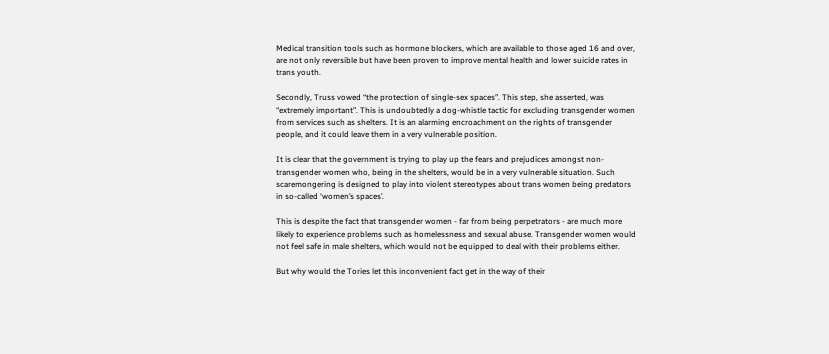Medical transition tools such as hormone blockers, which are available to those aged 16 and over, are not only reversible but have been proven to improve mental health and lower suicide rates in trans youth.

Secondly, Truss vowed “the protection of single-sex spaces”. This step, she asserted, was “extremely important”. This is undoubtedly a dog-whistle tactic for excluding transgender women from services such as shelters. It is an alarming encroachment on the rights of transgender people, and it could leave them in a very vulnerable position.

It is clear that the government is trying to play up the fears and prejudices amongst non-transgender women who, being in the shelters, would be in a very vulnerable situation. Such scaremongering is designed to play into violent stereotypes about trans women being predators in so-called ‘women’s spaces’.

This is despite the fact that transgender women - far from being perpetrators - are much more likely to experience problems such as homelessness and sexual abuse. Transgender women would not feel safe in male shelters, which would not be equipped to deal with their problems either.

But why would the Tories let this inconvenient fact get in the way of their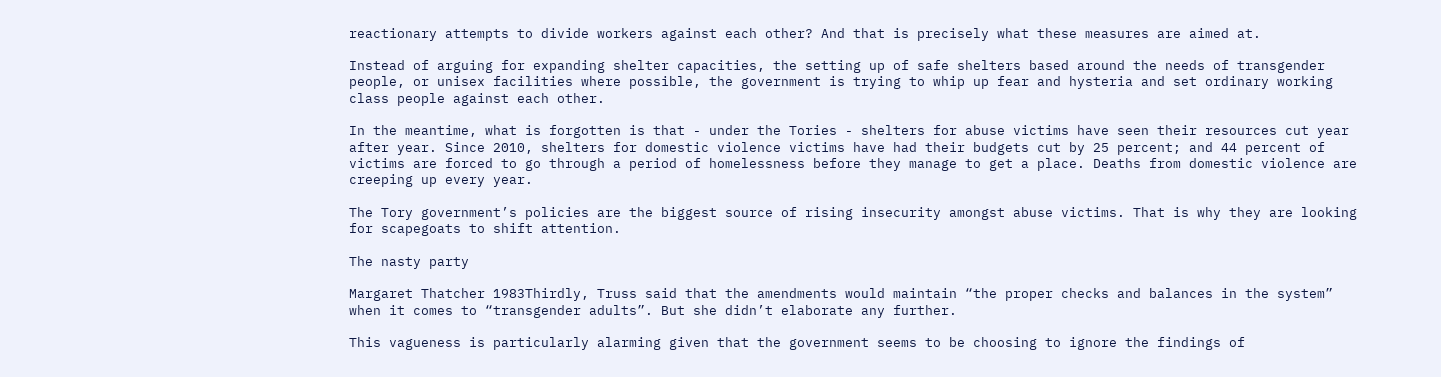reactionary attempts to divide workers against each other? And that is precisely what these measures are aimed at.

Instead of arguing for expanding shelter capacities, the setting up of safe shelters based around the needs of transgender people, or unisex facilities where possible, the government is trying to whip up fear and hysteria and set ordinary working class people against each other.

In the meantime, what is forgotten is that - under the Tories - shelters for abuse victims have seen their resources cut year after year. Since 2010, shelters for domestic violence victims have had their budgets cut by 25 percent; and 44 percent of victims are forced to go through a period of homelessness before they manage to get a place. Deaths from domestic violence are creeping up every year.

The Tory government’s policies are the biggest source of rising insecurity amongst abuse victims. That is why they are looking for scapegoats to shift attention.

The nasty party

Margaret Thatcher 1983Thirdly, Truss said that the amendments would maintain “the proper checks and balances in the system” when it comes to “transgender adults”. But she didn’t elaborate any further.

This vagueness is particularly alarming given that the government seems to be choosing to ignore the findings of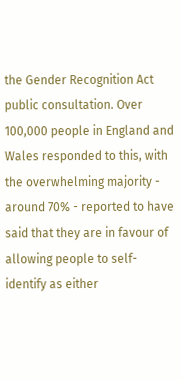the Gender Recognition Act public consultation. Over 100,000 people in England and Wales responded to this, with the overwhelming majority - around 70% - reported to have said that they are in favour of allowing people to self-identify as either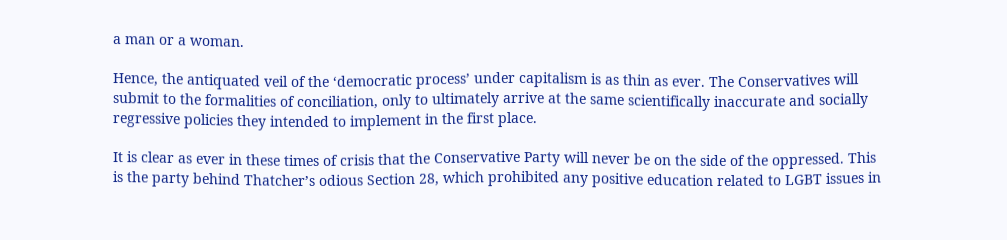a man or a woman.

Hence, the antiquated veil of the ‘democratic process’ under capitalism is as thin as ever. The Conservatives will submit to the formalities of conciliation, only to ultimately arrive at the same scientifically inaccurate and socially regressive policies they intended to implement in the first place.

It is clear as ever in these times of crisis that the Conservative Party will never be on the side of the oppressed. This is the party behind Thatcher’s odious Section 28, which prohibited any positive education related to LGBT issues in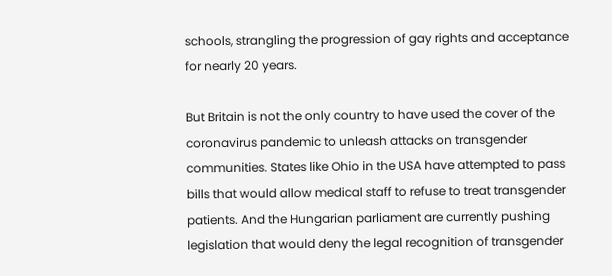schools, strangling the progression of gay rights and acceptance for nearly 20 years.

But Britain is not the only country to have used the cover of the coronavirus pandemic to unleash attacks on transgender communities. States like Ohio in the USA have attempted to pass bills that would allow medical staff to refuse to treat transgender patients. And the Hungarian parliament are currently pushing legislation that would deny the legal recognition of transgender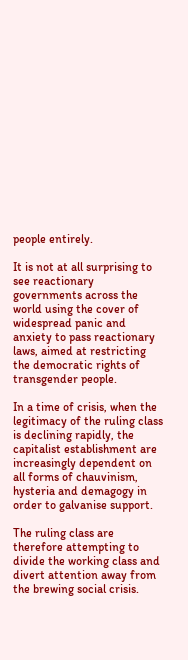people entirely.

It is not at all surprising to see reactionary governments across the world using the cover of widespread panic and anxiety to pass reactionary laws, aimed at restricting the democratic rights of transgender people.

In a time of crisis, when the legitimacy of the ruling class is declining rapidly, the capitalist establishment are increasingly dependent on all forms of chauvinism, hysteria and demagogy in order to galvanise support.

The ruling class are therefore attempting to divide the working class and divert attention away from the brewing social crisis.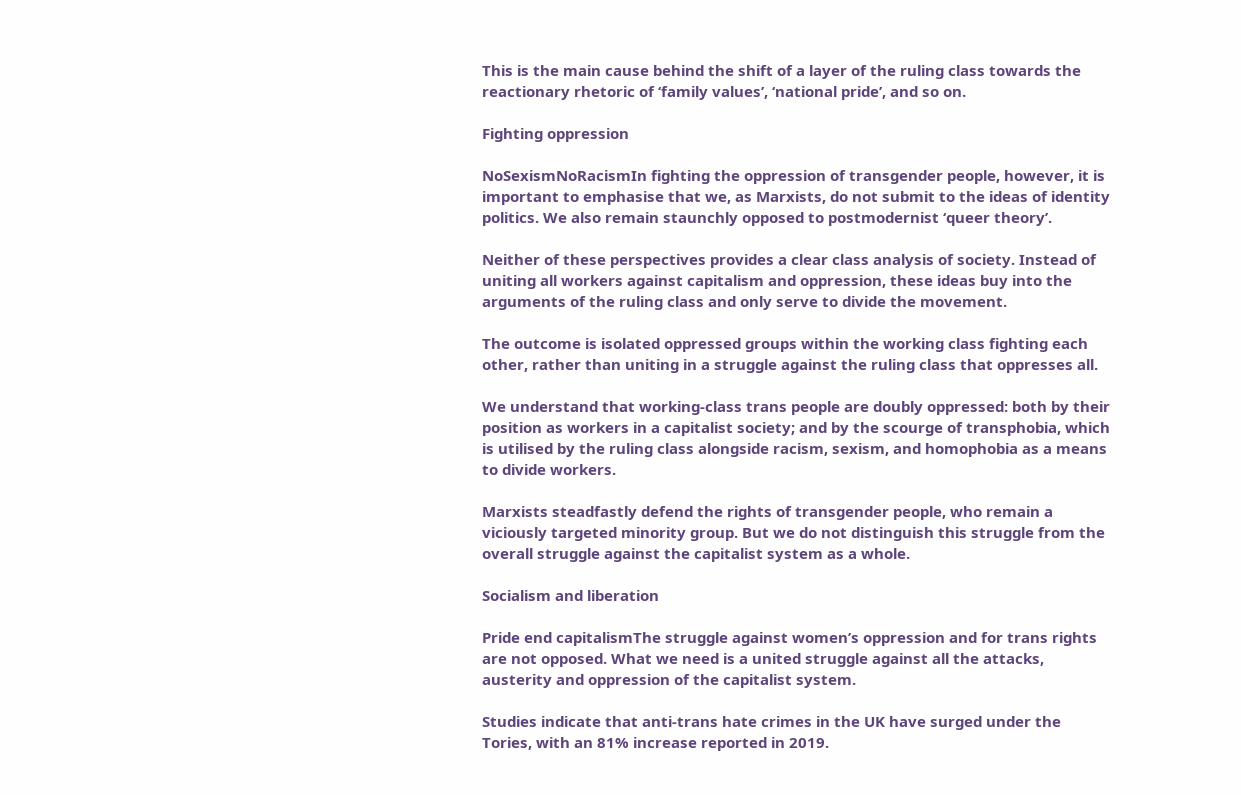This is the main cause behind the shift of a layer of the ruling class towards the reactionary rhetoric of ‘family values’, ‘national pride’, and so on.

Fighting oppression

NoSexismNoRacismIn fighting the oppression of transgender people, however, it is important to emphasise that we, as Marxists, do not submit to the ideas of identity politics. We also remain staunchly opposed to postmodernist ‘queer theory’.

Neither of these perspectives provides a clear class analysis of society. Instead of uniting all workers against capitalism and oppression, these ideas buy into the arguments of the ruling class and only serve to divide the movement.

The outcome is isolated oppressed groups within the working class fighting each other, rather than uniting in a struggle against the ruling class that oppresses all.

We understand that working-class trans people are doubly oppressed: both by their position as workers in a capitalist society; and by the scourge of transphobia, which is utilised by the ruling class alongside racism, sexism, and homophobia as a means to divide workers.

Marxists steadfastly defend the rights of transgender people, who remain a viciously targeted minority group. But we do not distinguish this struggle from the overall struggle against the capitalist system as a whole.

Socialism and liberation

Pride end capitalismThe struggle against women’s oppression and for trans rights are not opposed. What we need is a united struggle against all the attacks, austerity and oppression of the capitalist system.

Studies indicate that anti-trans hate crimes in the UK have surged under the Tories, with an 81% increase reported in 2019.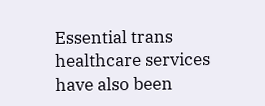Essential trans healthcare services have also been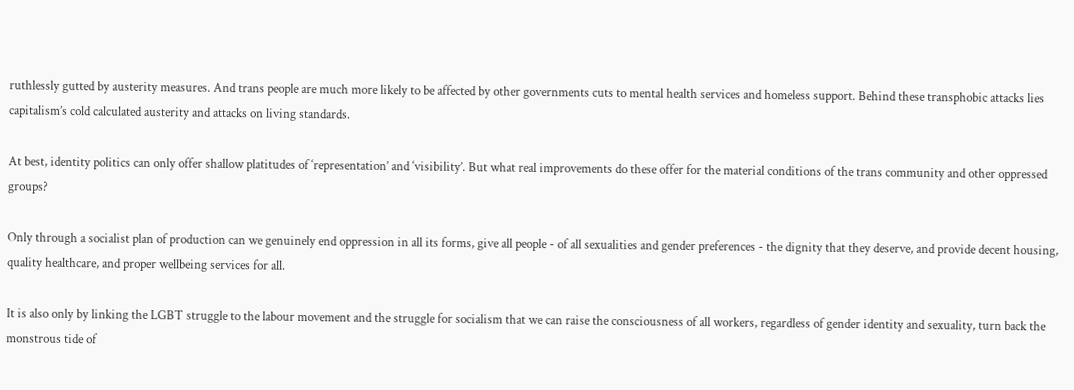ruthlessly gutted by austerity measures. And trans people are much more likely to be affected by other governments cuts to mental health services and homeless support. Behind these transphobic attacks lies capitalism’s cold calculated austerity and attacks on living standards.

At best, identity politics can only offer shallow platitudes of ‘representation’ and ‘visibility’. But what real improvements do these offer for the material conditions of the trans community and other oppressed groups?

Only through a socialist plan of production can we genuinely end oppression in all its forms, give all people - of all sexualities and gender preferences - the dignity that they deserve, and provide decent housing, quality healthcare, and proper wellbeing services for all.

It is also only by linking the LGBT struggle to the labour movement and the struggle for socialism that we can raise the consciousness of all workers, regardless of gender identity and sexuality, turn back the monstrous tide of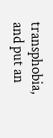transphobia, and put an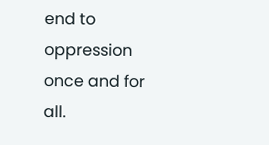end to oppression once and for all.